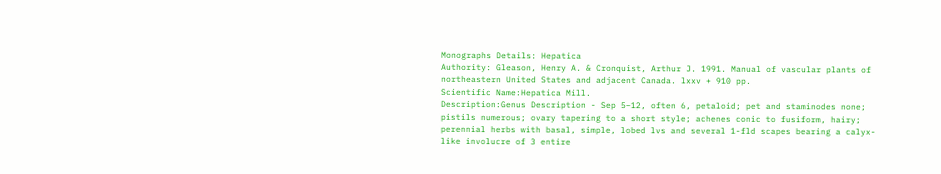Monographs Details: Hepatica
Authority: Gleason, Henry A. & Cronquist, Arthur J. 1991. Manual of vascular plants of northeastern United States and adjacent Canada. lxxv + 910 pp.
Scientific Name:Hepatica Mill.
Description:Genus Description - Sep 5–12, often 6, petaloid; pet and staminodes none; pistils numerous; ovary tapering to a short style; achenes conic to fusiform, hairy; perennial herbs with basal, simple, lobed lvs and several 1-fld scapes bearing a calyx-like involucre of 3 entire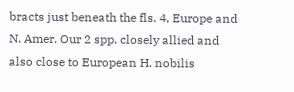bracts just beneath the fls. 4, Europe and N. Amer. Our 2 spp. closely allied and also close to European H. nobilis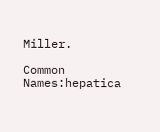Miller.

Common Names:hepatica